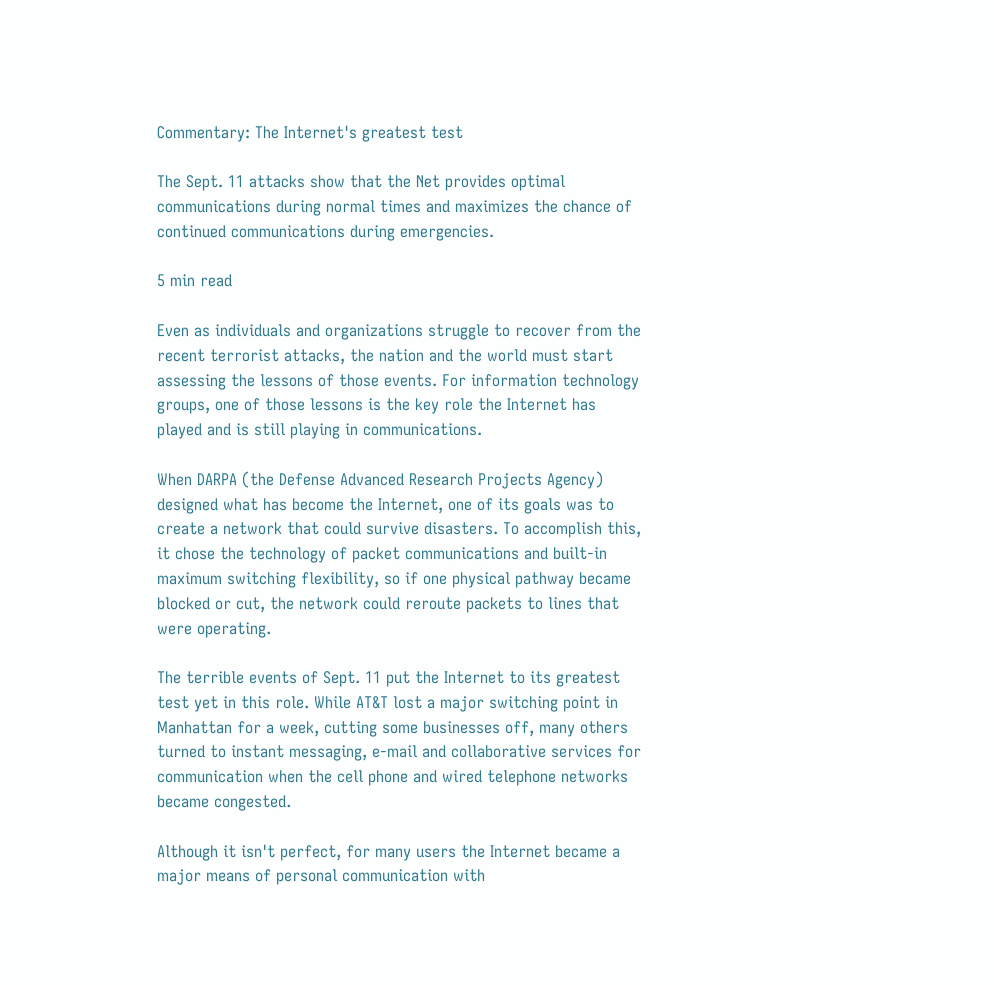Commentary: The Internet's greatest test

The Sept. 11 attacks show that the Net provides optimal communications during normal times and maximizes the chance of continued communications during emergencies.

5 min read

Even as individuals and organizations struggle to recover from the recent terrorist attacks, the nation and the world must start assessing the lessons of those events. For information technology groups, one of those lessons is the key role the Internet has played and is still playing in communications.

When DARPA (the Defense Advanced Research Projects Agency) designed what has become the Internet, one of its goals was to create a network that could survive disasters. To accomplish this, it chose the technology of packet communications and built-in maximum switching flexibility, so if one physical pathway became blocked or cut, the network could reroute packets to lines that were operating.

The terrible events of Sept. 11 put the Internet to its greatest test yet in this role. While AT&T lost a major switching point in Manhattan for a week, cutting some businesses off, many others turned to instant messaging, e-mail and collaborative services for communication when the cell phone and wired telephone networks became congested.

Although it isn't perfect, for many users the Internet became a major means of personal communication with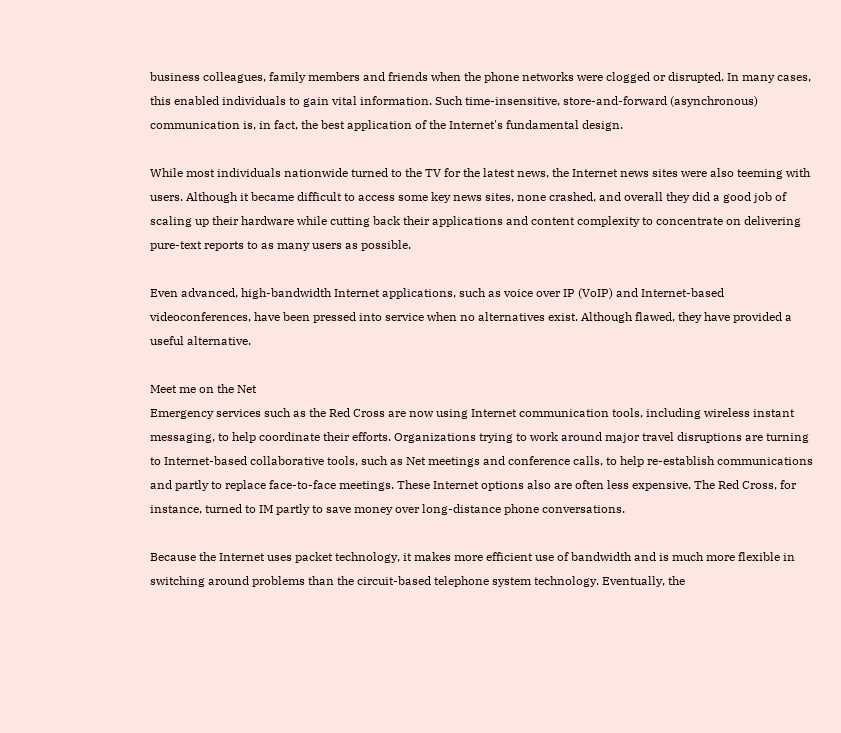business colleagues, family members and friends when the phone networks were clogged or disrupted. In many cases, this enabled individuals to gain vital information. Such time-insensitive, store-and-forward (asynchronous) communication is, in fact, the best application of the Internet's fundamental design.

While most individuals nationwide turned to the TV for the latest news, the Internet news sites were also teeming with users. Although it became difficult to access some key news sites, none crashed, and overall they did a good job of scaling up their hardware while cutting back their applications and content complexity to concentrate on delivering pure-text reports to as many users as possible.

Even advanced, high-bandwidth Internet applications, such as voice over IP (VoIP) and Internet-based videoconferences, have been pressed into service when no alternatives exist. Although flawed, they have provided a useful alternative.

Meet me on the Net
Emergency services such as the Red Cross are now using Internet communication tools, including wireless instant messaging, to help coordinate their efforts. Organizations trying to work around major travel disruptions are turning to Internet-based collaborative tools, such as Net meetings and conference calls, to help re-establish communications and partly to replace face-to-face meetings. These Internet options also are often less expensive. The Red Cross, for instance, turned to IM partly to save money over long-distance phone conversations.

Because the Internet uses packet technology, it makes more efficient use of bandwidth and is much more flexible in switching around problems than the circuit-based telephone system technology. Eventually, the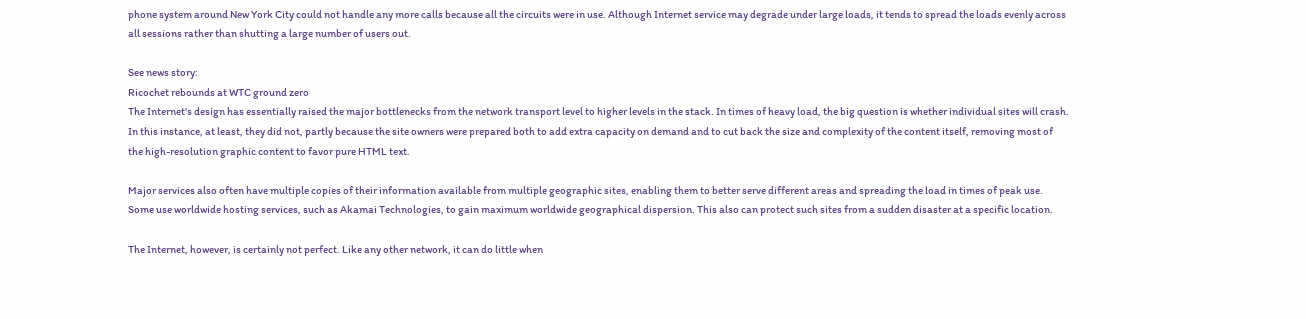phone system around New York City could not handle any more calls because all the circuits were in use. Although Internet service may degrade under large loads, it tends to spread the loads evenly across all sessions rather than shutting a large number of users out.

See news story:
Ricochet rebounds at WTC ground zero
The Internet's design has essentially raised the major bottlenecks from the network transport level to higher levels in the stack. In times of heavy load, the big question is whether individual sites will crash. In this instance, at least, they did not, partly because the site owners were prepared both to add extra capacity on demand and to cut back the size and complexity of the content itself, removing most of the high-resolution graphic content to favor pure HTML text.

Major services also often have multiple copies of their information available from multiple geographic sites, enabling them to better serve different areas and spreading the load in times of peak use. Some use worldwide hosting services, such as Akamai Technologies, to gain maximum worldwide geographical dispersion. This also can protect such sites from a sudden disaster at a specific location.

The Internet, however, is certainly not perfect. Like any other network, it can do little when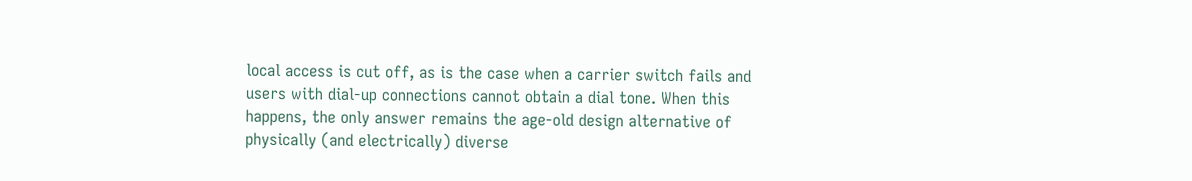local access is cut off, as is the case when a carrier switch fails and users with dial-up connections cannot obtain a dial tone. When this happens, the only answer remains the age-old design alternative of physically (and electrically) diverse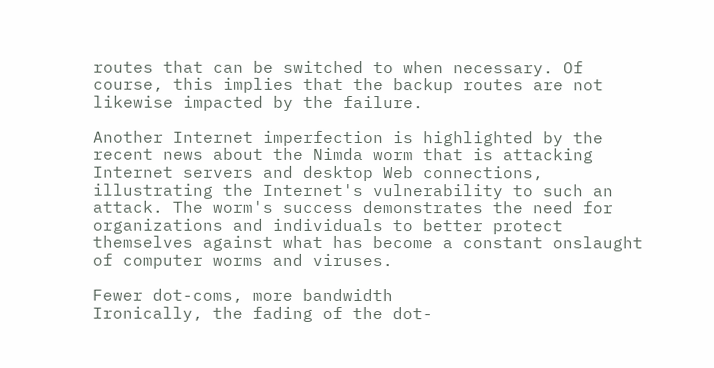routes that can be switched to when necessary. Of course, this implies that the backup routes are not likewise impacted by the failure.

Another Internet imperfection is highlighted by the recent news about the Nimda worm that is attacking Internet servers and desktop Web connections, illustrating the Internet's vulnerability to such an attack. The worm's success demonstrates the need for organizations and individuals to better protect themselves against what has become a constant onslaught of computer worms and viruses.

Fewer dot-coms, more bandwidth
Ironically, the fading of the dot-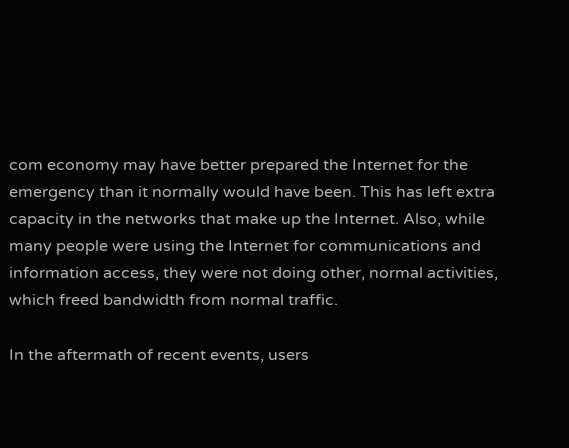com economy may have better prepared the Internet for the emergency than it normally would have been. This has left extra capacity in the networks that make up the Internet. Also, while many people were using the Internet for communications and information access, they were not doing other, normal activities, which freed bandwidth from normal traffic.

In the aftermath of recent events, users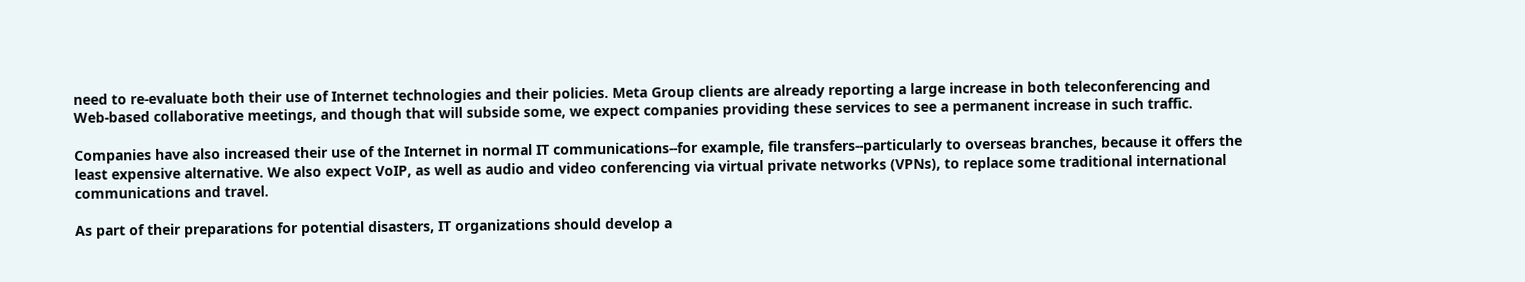need to re-evaluate both their use of Internet technologies and their policies. Meta Group clients are already reporting a large increase in both teleconferencing and Web-based collaborative meetings, and though that will subside some, we expect companies providing these services to see a permanent increase in such traffic.

Companies have also increased their use of the Internet in normal IT communications--for example, file transfers--particularly to overseas branches, because it offers the least expensive alternative. We also expect VoIP, as well as audio and video conferencing via virtual private networks (VPNs), to replace some traditional international communications and travel.

As part of their preparations for potential disasters, IT organizations should develop a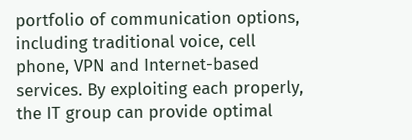portfolio of communication options, including traditional voice, cell phone, VPN and Internet-based services. By exploiting each properly, the IT group can provide optimal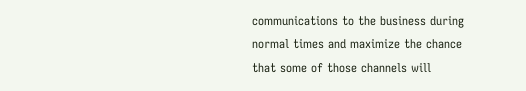communications to the business during normal times and maximize the chance that some of those channels will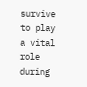survive to play a vital role during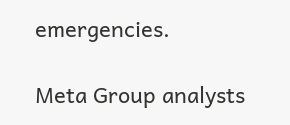emergencies.

Meta Group analysts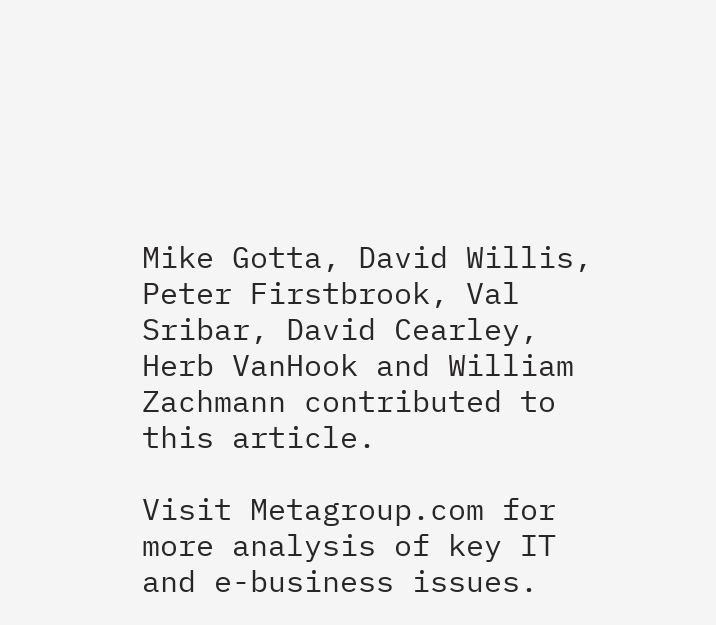Mike Gotta, David Willis, Peter Firstbrook, Val Sribar, David Cearley, Herb VanHook and William Zachmann contributed to this article.

Visit Metagroup.com for more analysis of key IT and e-business issues.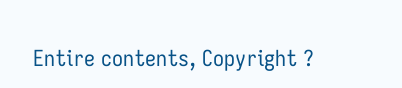Entire contents, Copyright ?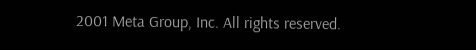2001 Meta Group, Inc. All rights reserved.